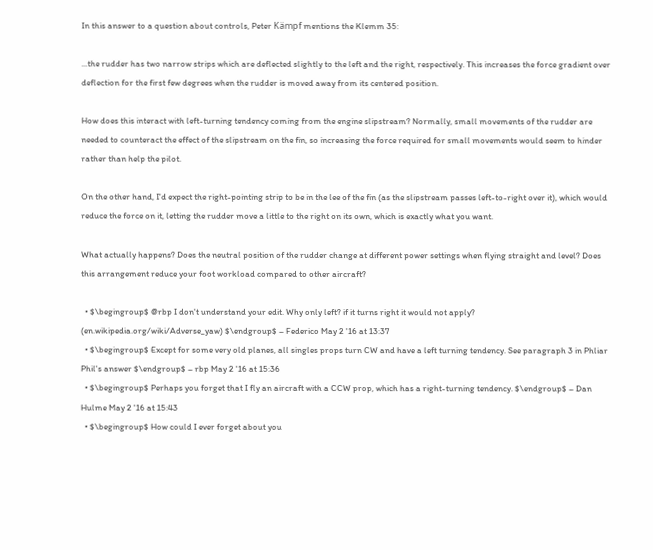In this answer to a question about controls, Peter Kämpf mentions the Klemm 35:

...the rudder has two narrow strips which are deflected slightly to the left and the right, respectively. This increases the force gradient over deflection for the first few degrees when the rudder is moved away from its centered position.

How does this interact with left-turning tendency coming from the engine slipstream? Normally, small movements of the rudder are needed to counteract the effect of the slipstream on the fin, so increasing the force required for small movements would seem to hinder rather than help the pilot.

On the other hand, I'd expect the right-pointing strip to be in the lee of the fin (as the slipstream passes left-to-right over it), which would reduce the force on it, letting the rudder move a little to the right on its own, which is exactly what you want.

What actually happens? Does the neutral position of the rudder change at different power settings when flying straight and level? Does this arrangement reduce your foot workload compared to other aircraft?

  • $\begingroup$ @rbp I don't understand your edit. Why only left? if it turns right it would not apply? (en.wikipedia.org/wiki/Adverse_yaw) $\endgroup$ – Federico May 2 '16 at 13:37
  • $\begingroup$ Except for some very old planes, all singles props turn CW and have a left turning tendency. See paragraph 3 in Phliar Phil's answer $\endgroup$ – rbp May 2 '16 at 15:36
  • $\begingroup$ Perhaps you forget that I fly an aircraft with a CCW prop, which has a right-turning tendency. $\endgroup$ – Dan Hulme May 2 '16 at 15:43
  • $\begingroup$ How could I ever forget about you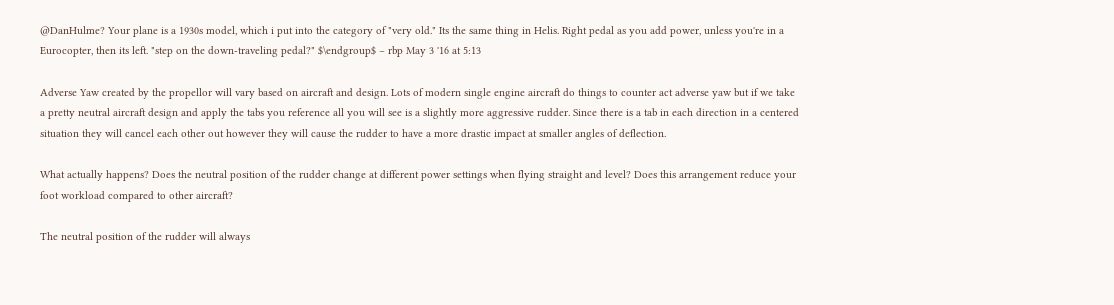@DanHulme? Your plane is a 1930s model, which i put into the category of "very old." Its the same thing in Helis. Right pedal as you add power, unless you're in a Eurocopter, then its left. "step on the down-traveling pedal?" $\endgroup$ – rbp May 3 '16 at 5:13

Adverse Yaw created by the propellor will vary based on aircraft and design. Lots of modern single engine aircraft do things to counter act adverse yaw but if we take a pretty neutral aircraft design and apply the tabs you reference all you will see is a slightly more aggressive rudder. Since there is a tab in each direction in a centered situation they will cancel each other out however they will cause the rudder to have a more drastic impact at smaller angles of deflection.

What actually happens? Does the neutral position of the rudder change at different power settings when flying straight and level? Does this arrangement reduce your foot workload compared to other aircraft?

The neutral position of the rudder will always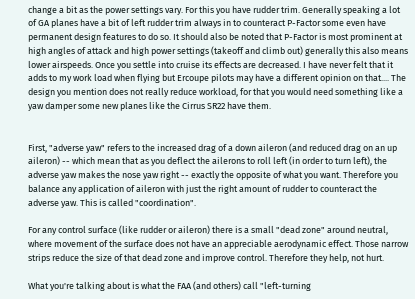change a bit as the power settings vary. For this you have rudder trim. Generally speaking a lot of GA planes have a bit of left rudder trim always in to counteract P-Factor some even have permanent design features to do so. It should also be noted that P-Factor is most prominent at high angles of attack and high power settings (takeoff and climb out) generally this also means lower airspeeds. Once you settle into cruise its effects are decreased. I have never felt that it adds to my work load when flying but Ercoupe pilots may have a different opinion on that.... The design you mention does not really reduce workload, for that you would need something like a yaw damper some new planes like the Cirrus SR22 have them.


First, "adverse yaw" refers to the increased drag of a down aileron (and reduced drag on an up aileron) -- which mean that as you deflect the ailerons to roll left (in order to turn left), the adverse yaw makes the nose yaw right -- exactly the opposite of what you want. Therefore you balance any application of aileron with just the right amount of rudder to counteract the adverse yaw. This is called "coordination".

For any control surface (like rudder or aileron) there is a small "dead zone" around neutral, where movement of the surface does not have an appreciable aerodynamic effect. Those narrow strips reduce the size of that dead zone and improve control. Therefore they help, not hurt.

What you're talking about is what the FAA (and others) call "left-turning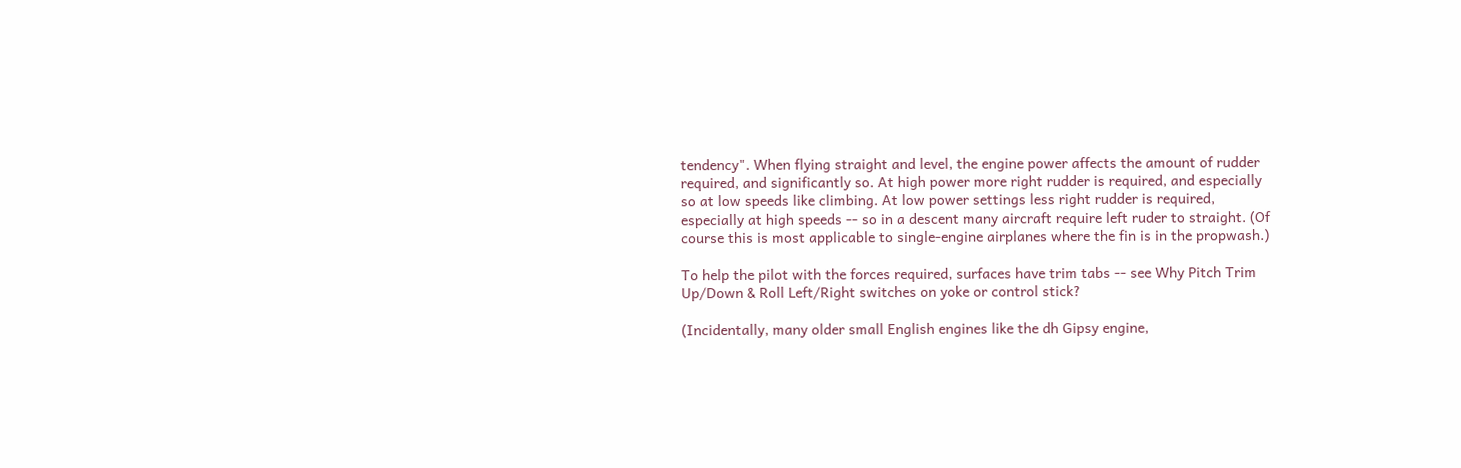tendency". When flying straight and level, the engine power affects the amount of rudder required, and significantly so. At high power more right rudder is required, and especially so at low speeds like climbing. At low power settings less right rudder is required, especially at high speeds -- so in a descent many aircraft require left ruder to straight. (Of course this is most applicable to single-engine airplanes where the fin is in the propwash.)

To help the pilot with the forces required, surfaces have trim tabs -- see Why Pitch Trim Up/Down & Roll Left/Right switches on yoke or control stick?

(Incidentally, many older small English engines like the dh Gipsy engine,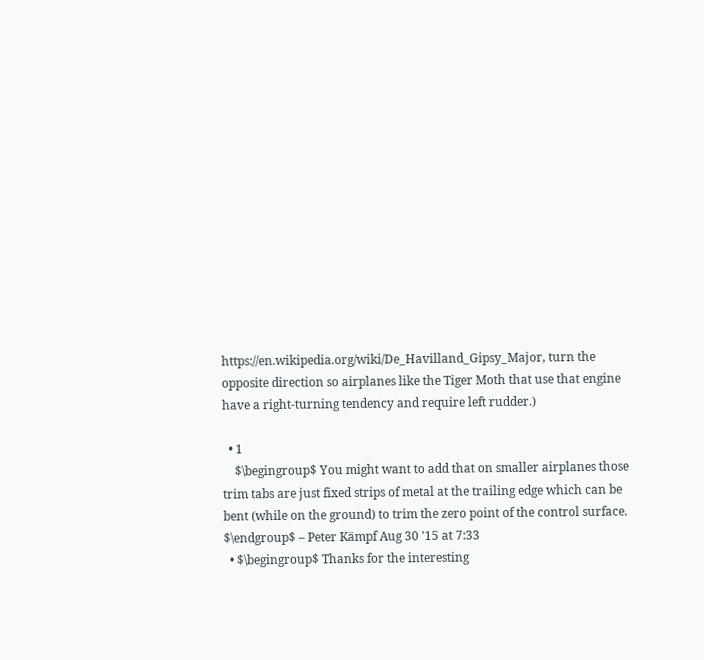https://en.wikipedia.org/wiki/De_Havilland_Gipsy_Major, turn the opposite direction so airplanes like the Tiger Moth that use that engine have a right-turning tendency and require left rudder.)

  • 1
    $\begingroup$ You might want to add that on smaller airplanes those trim tabs are just fixed strips of metal at the trailing edge which can be bent (while on the ground) to trim the zero point of the control surface. $\endgroup$ – Peter Kämpf Aug 30 '15 at 7:33
  • $\begingroup$ Thanks for the interesting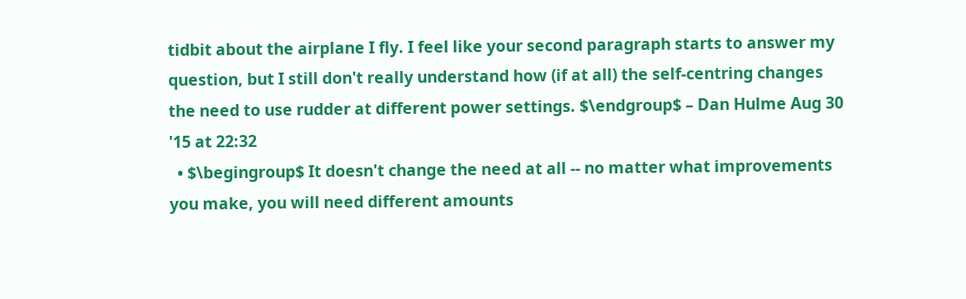tidbit about the airplane I fly. I feel like your second paragraph starts to answer my question, but I still don't really understand how (if at all) the self-centring changes the need to use rudder at different power settings. $\endgroup$ – Dan Hulme Aug 30 '15 at 22:32
  • $\begingroup$ It doesn't change the need at all -- no matter what improvements you make, you will need different amounts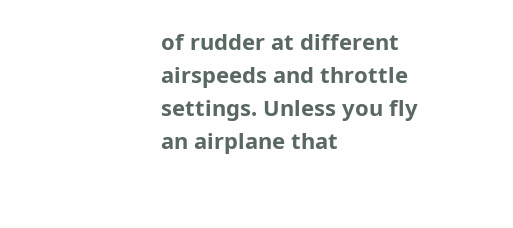of rudder at different airspeeds and throttle settings. Unless you fly an airplane that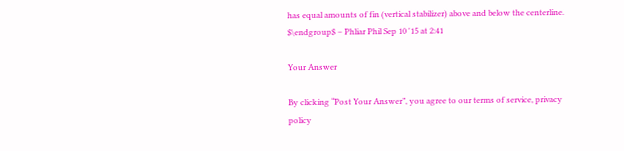has equal amounts of fin (vertical stabilizer) above and below the centerline. $\endgroup$ – Phliar Phil Sep 10 '15 at 2:41

Your Answer

By clicking “Post Your Answer”, you agree to our terms of service, privacy policy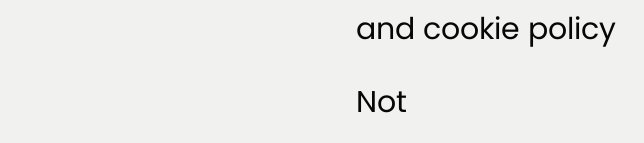and cookie policy

Not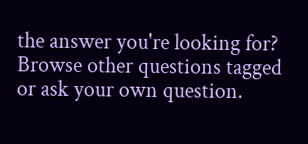the answer you're looking for? Browse other questions tagged or ask your own question.